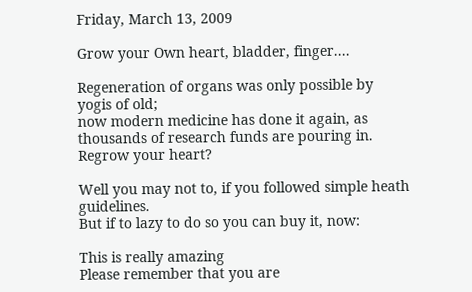Friday, March 13, 2009

Grow your Own heart, bladder, finger....

Regeneration of organs was only possible by yogis of old;
now modern medicine has done it again, as thousands of research funds are pouring in.
Regrow your heart?

Well you may not to, if you followed simple heath guidelines.
But if to lazy to do so you can buy it, now:

This is really amazing
Please remember that you are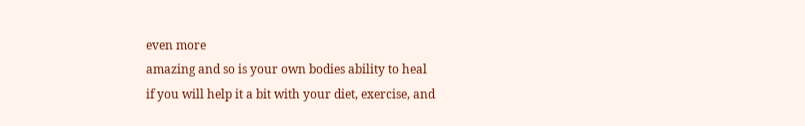even more
amazing and so is your own bodies ability to heal
if you will help it a bit with your diet, exercise, and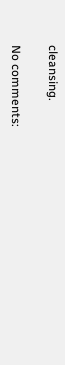cleansing.

No comments: